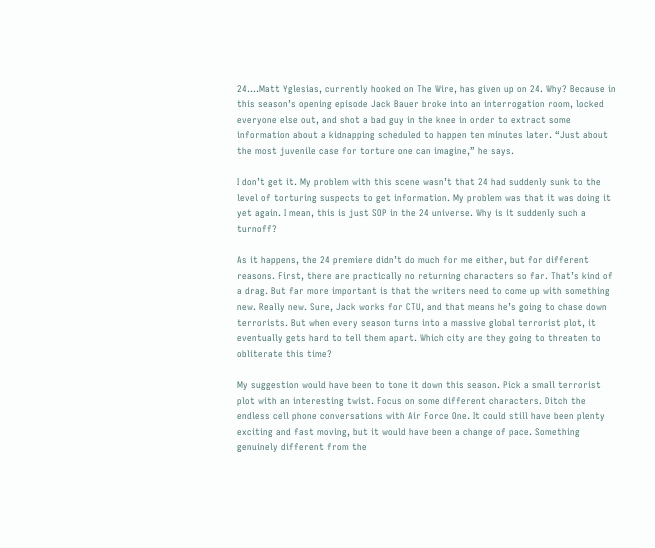24….Matt Yglesias, currently hooked on The Wire, has given up on 24. Why? Because in this season’s opening episode Jack Bauer broke into an interrogation room, locked everyone else out, and shot a bad guy in the knee in order to extract some information about a kidnapping scheduled to happen ten minutes later. “Just about the most juvenile case for torture one can imagine,” he says.

I don’t get it. My problem with this scene wasn’t that 24 had suddenly sunk to the level of torturing suspects to get information. My problem was that it was doing it yet again. I mean, this is just SOP in the 24 universe. Why is it suddenly such a turnoff?

As it happens, the 24 premiere didn’t do much for me either, but for different reasons. First, there are practically no returning characters so far. That’s kind of a drag. But far more important is that the writers need to come up with something new. Really new. Sure, Jack works for CTU, and that means he’s going to chase down terrorists. But when every season turns into a massive global terrorist plot, it eventually gets hard to tell them apart. Which city are they going to threaten to obliterate this time?

My suggestion would have been to tone it down this season. Pick a small terrorist plot with an interesting twist. Focus on some different characters. Ditch the endless cell phone conversations with Air Force One. It could still have been plenty exciting and fast moving, but it would have been a change of pace. Something genuinely different from the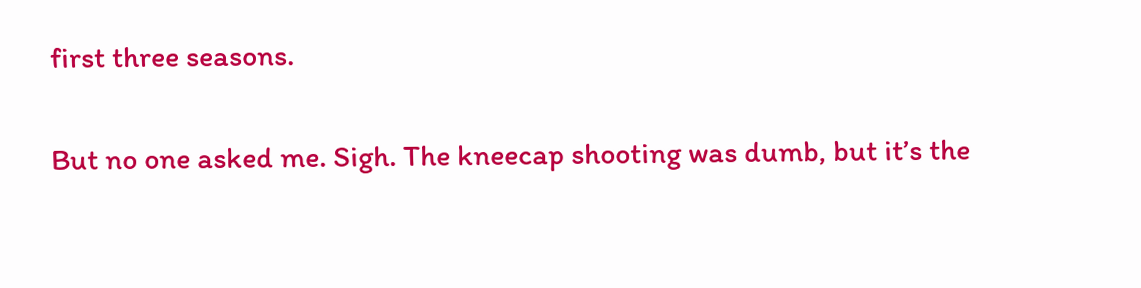first three seasons.

But no one asked me. Sigh. The kneecap shooting was dumb, but it’s the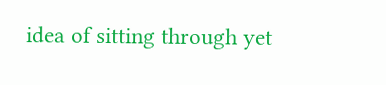idea of sitting through yet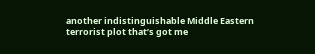another indistinguishable Middle Eastern terrorist plot that’s got me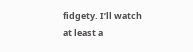fidgety. I’ll watch at least a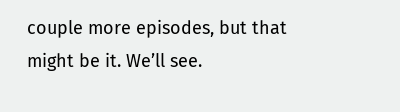couple more episodes, but that might be it. We’ll see.